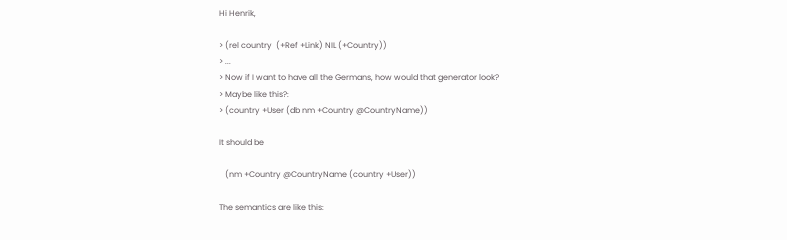Hi Henrik,

> (rel country  (+Ref +Link) NIL (+Country))
> ...
> Now if I want to have all the Germans, how would that generator look?
> Maybe like this?:
> (country +User (db nm +Country @CountryName))

It should be

   (nm +Country @CountryName (country +User))

The semantics are like this: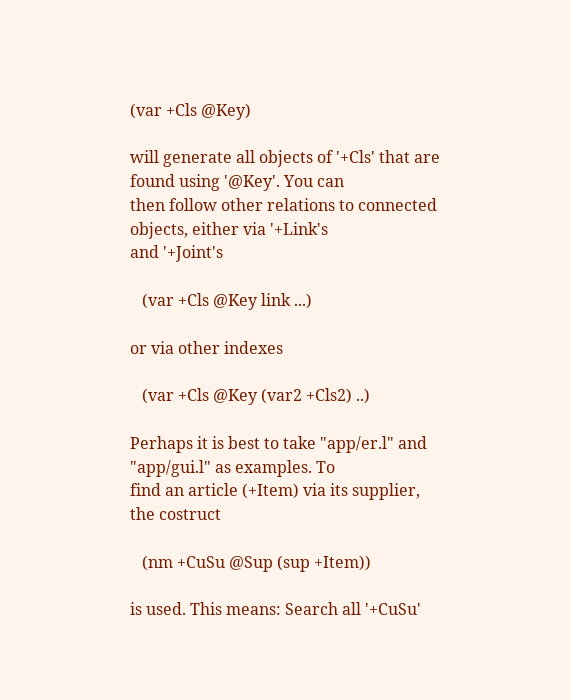(var +Cls @Key)

will generate all objects of '+Cls' that are found using '@Key'. You can
then follow other relations to connected objects, either via '+Link's
and '+Joint's

   (var +Cls @Key link ...)

or via other indexes

   (var +Cls @Key (var2 +Cls2) ..)

Perhaps it is best to take "app/er.l" and "app/gui.l" as examples. To
find an article (+Item) via its supplier, the costruct

   (nm +CuSu @Sup (sup +Item))

is used. This means: Search all '+CuSu'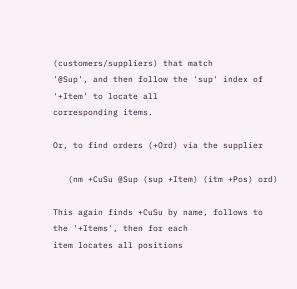(customers/suppliers) that match
'@Sup', and then follow the 'sup' index of '+Item' to locate all
corresponding items.

Or, to find orders (+Ord) via the supplier

   (nm +CuSu @Sup (sup +Item) (itm +Pos) ord)

This again finds +CuSu by name, follows to the '+Items', then for each
item locates all positions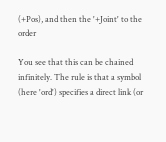(+Pos), and then the '+Joint' to the order

You see that this can be chained infinitely. The rule is that a symbol
(here 'ord') specifies a direct link (or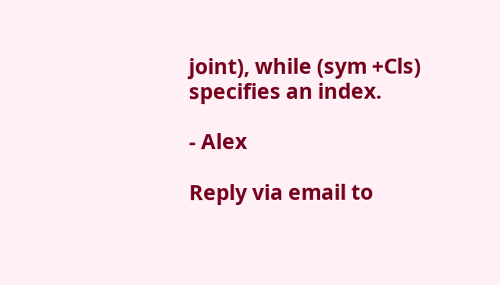joint), while (sym +Cls)
specifies an index.

- Alex

Reply via email to